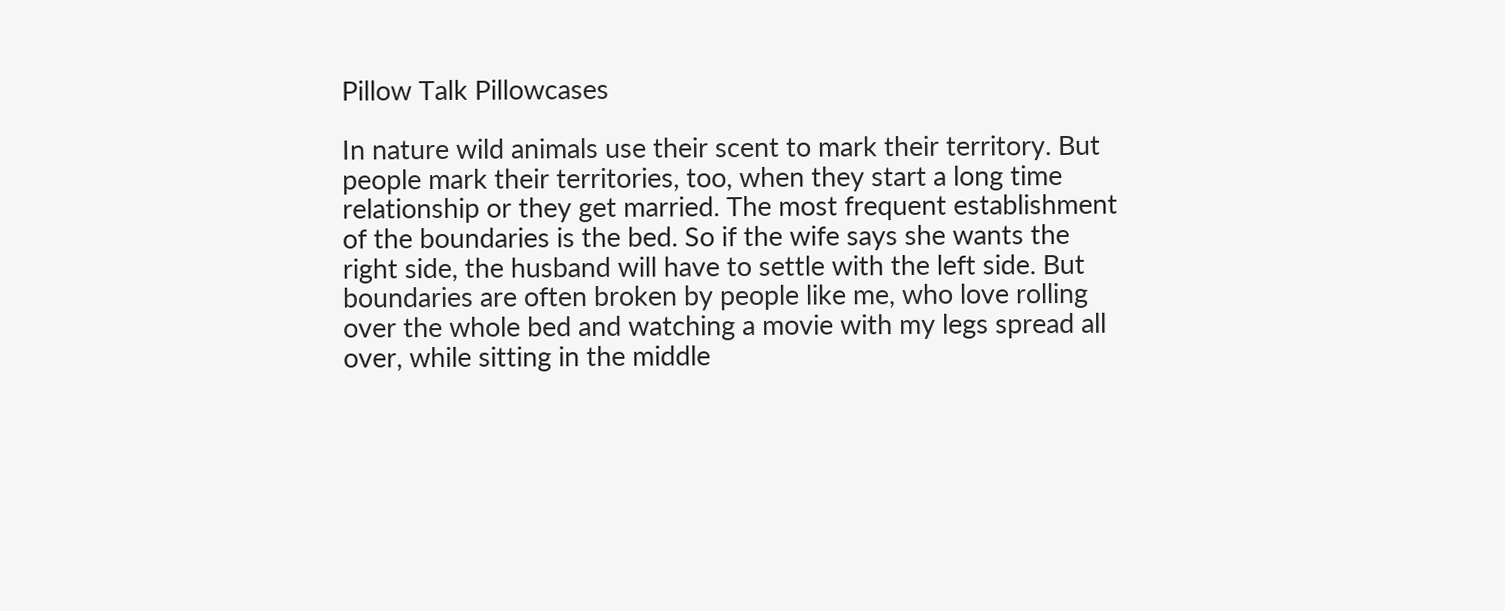Pillow Talk Pillowcases

In nature wild animals use their scent to mark their territory. But people mark their territories, too, when they start a long time relationship or they get married. The most frequent establishment of the boundaries is the bed. So if the wife says she wants the right side, the husband will have to settle with the left side. But boundaries are often broken by people like me, who love rolling over the whole bed and watching a movie with my legs spread all over, while sitting in the middle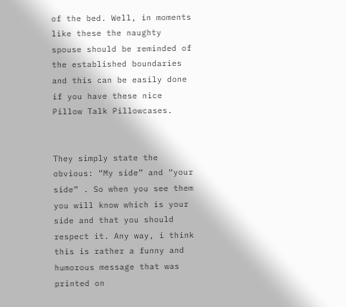of the bed. Well, in moments like these the naughty spouse should be reminded of the established boundaries and this can be easily done if you have these nice Pillow Talk Pillowcases.


They simply state the obvious: “My side” and “your side” . So when you see them you will know which is your side and that you should respect it. Any way, i think this is rather a funny and humorous message that was printed on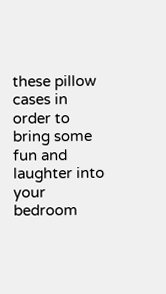these pillow cases in order to bring some fun and laughter into your bedroom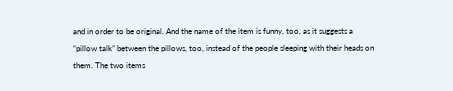and in order to be original. And the name of the item is funny, too, as it suggests a “pillow talk” between the pillows, too, instead of the people sleeping with their heads on them. The two items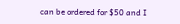can be ordered for $50 and I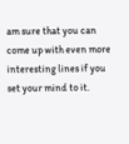am sure that you can come up with even more interesting lines if you set your mind to it.